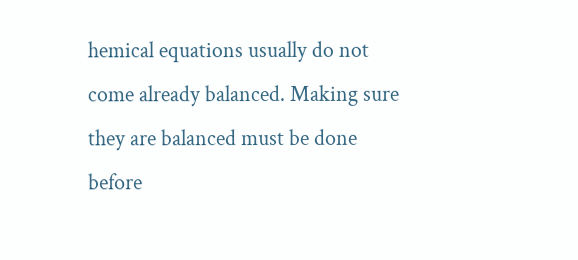hemical equations usually do not come already balanced. Making sure they are balanced must be done before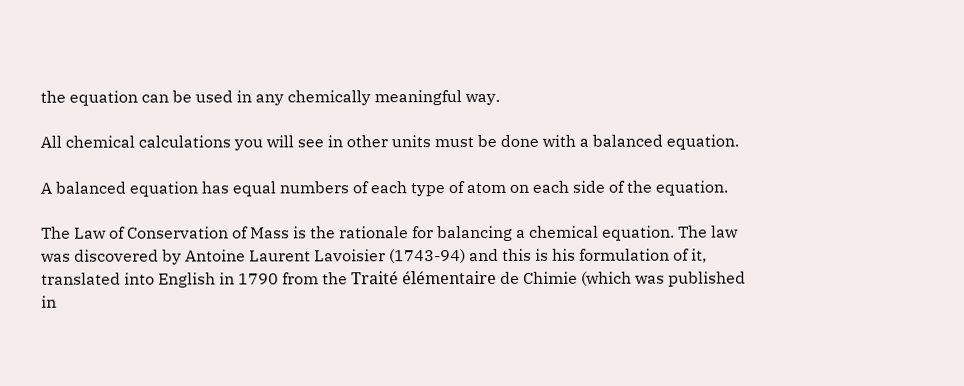the equation can be used in any chemically meaningful way.

All chemical calculations you will see in other units must be done with a balanced equation.

A balanced equation has equal numbers of each type of atom on each side of the equation.

The Law of Conservation of Mass is the rationale for balancing a chemical equation. The law was discovered by Antoine Laurent Lavoisier (1743-94) and this is his formulation of it, translated into English in 1790 from the Traité élémentaire de Chimie (which was published in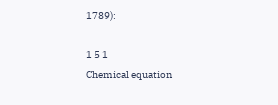1789):

1 5 1
Chemical equation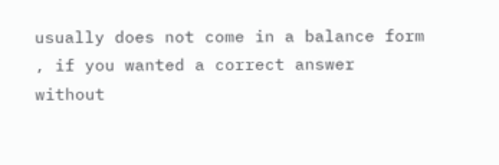usually does not come in a balance form , if you wanted a correct answer without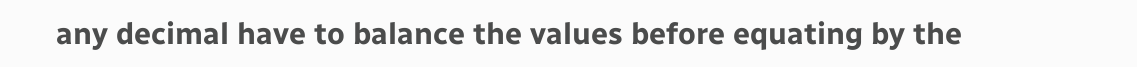any decimal have to balance the values before equating by the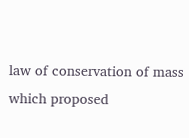law of conservation of mass which proposed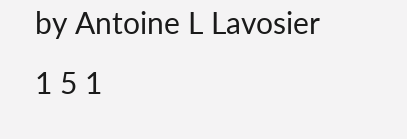by Antoine L Lavosier
1 5 1